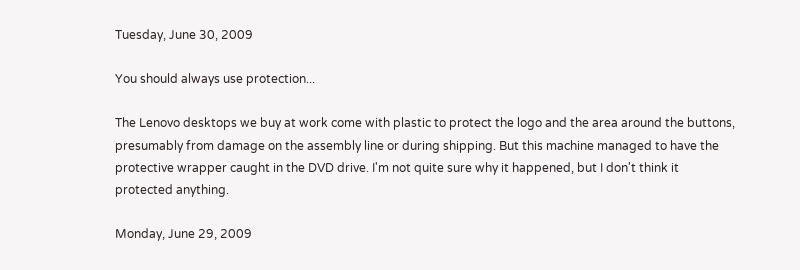Tuesday, June 30, 2009

You should always use protection...

The Lenovo desktops we buy at work come with plastic to protect the logo and the area around the buttons, presumably from damage on the assembly line or during shipping. But this machine managed to have the protective wrapper caught in the DVD drive. I'm not quite sure why it happened, but I don't think it protected anything.

Monday, June 29, 2009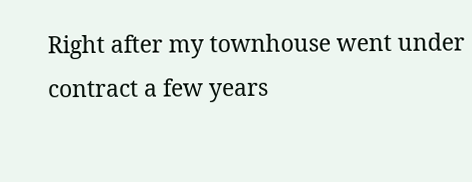Right after my townhouse went under contract a few years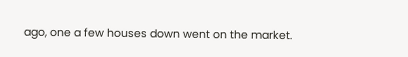ago, one a few houses down went on the market.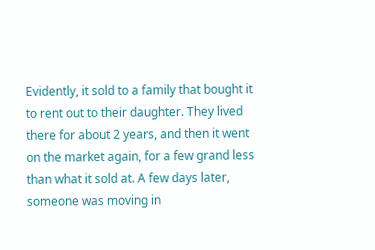Evidently, it sold to a family that bought it to rent out to their daughter. They lived there for about 2 years, and then it went on the market again, for a few grand less than what it sold at. A few days later, someone was moving in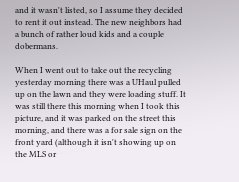and it wasn't listed, so I assume they decided to rent it out instead. The new neighbors had a bunch of rather loud kids and a couple dobermans.

When I went out to take out the recycling yesterday morning there was a UHaul pulled up on the lawn and they were loading stuff. It was still there this morning when I took this picture, and it was parked on the street this morning, and there was a for sale sign on the front yard (although it isn't showing up on the MLS or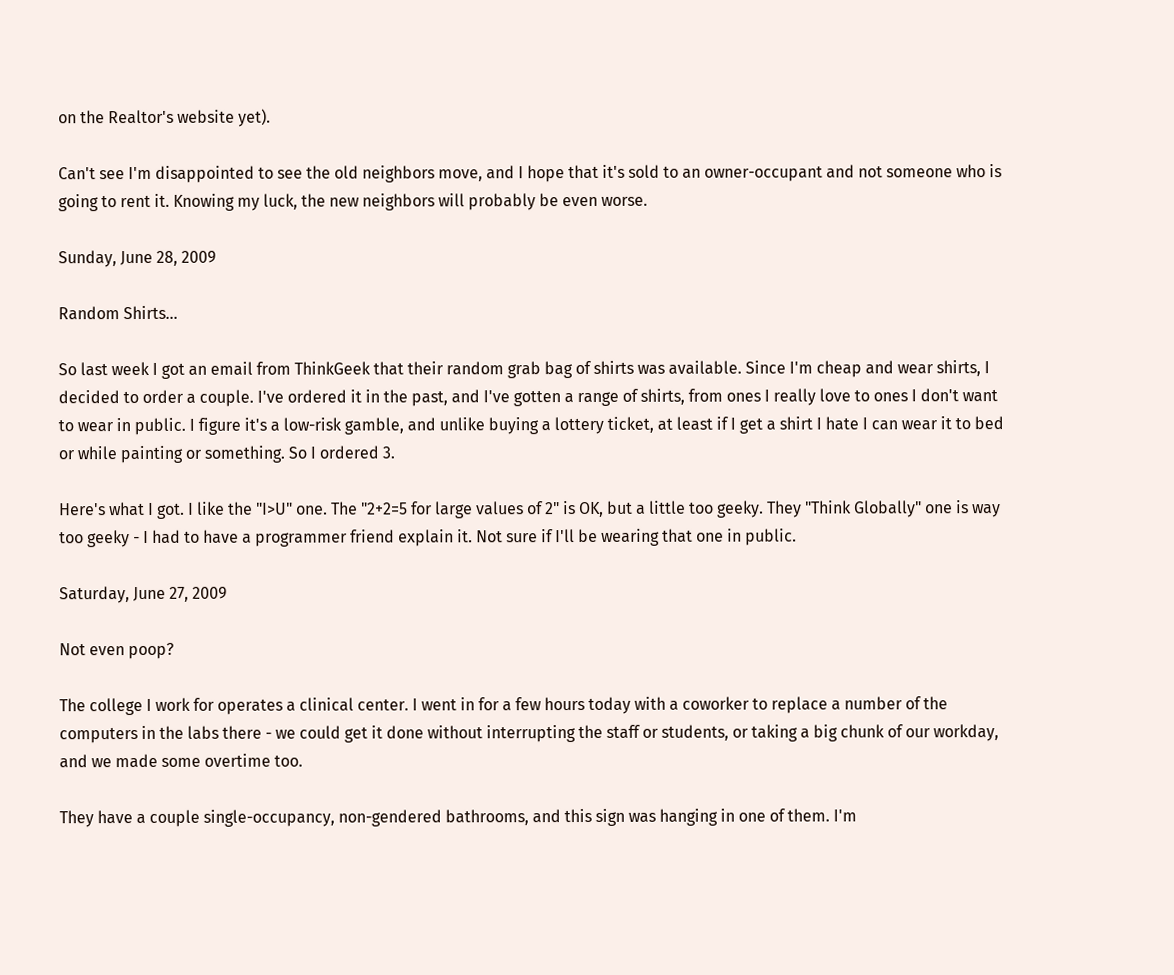on the Realtor's website yet).

Can't see I'm disappointed to see the old neighbors move, and I hope that it's sold to an owner-occupant and not someone who is going to rent it. Knowing my luck, the new neighbors will probably be even worse.

Sunday, June 28, 2009

Random Shirts...

So last week I got an email from ThinkGeek that their random grab bag of shirts was available. Since I'm cheap and wear shirts, I decided to order a couple. I've ordered it in the past, and I've gotten a range of shirts, from ones I really love to ones I don't want to wear in public. I figure it's a low-risk gamble, and unlike buying a lottery ticket, at least if I get a shirt I hate I can wear it to bed or while painting or something. So I ordered 3.

Here's what I got. I like the "I>U" one. The "2+2=5 for large values of 2" is OK, but a little too geeky. They "Think Globally" one is way too geeky - I had to have a programmer friend explain it. Not sure if I'll be wearing that one in public.

Saturday, June 27, 2009

Not even poop?

The college I work for operates a clinical center. I went in for a few hours today with a coworker to replace a number of the computers in the labs there - we could get it done without interrupting the staff or students, or taking a big chunk of our workday, and we made some overtime too.

They have a couple single-occupancy, non-gendered bathrooms, and this sign was hanging in one of them. I'm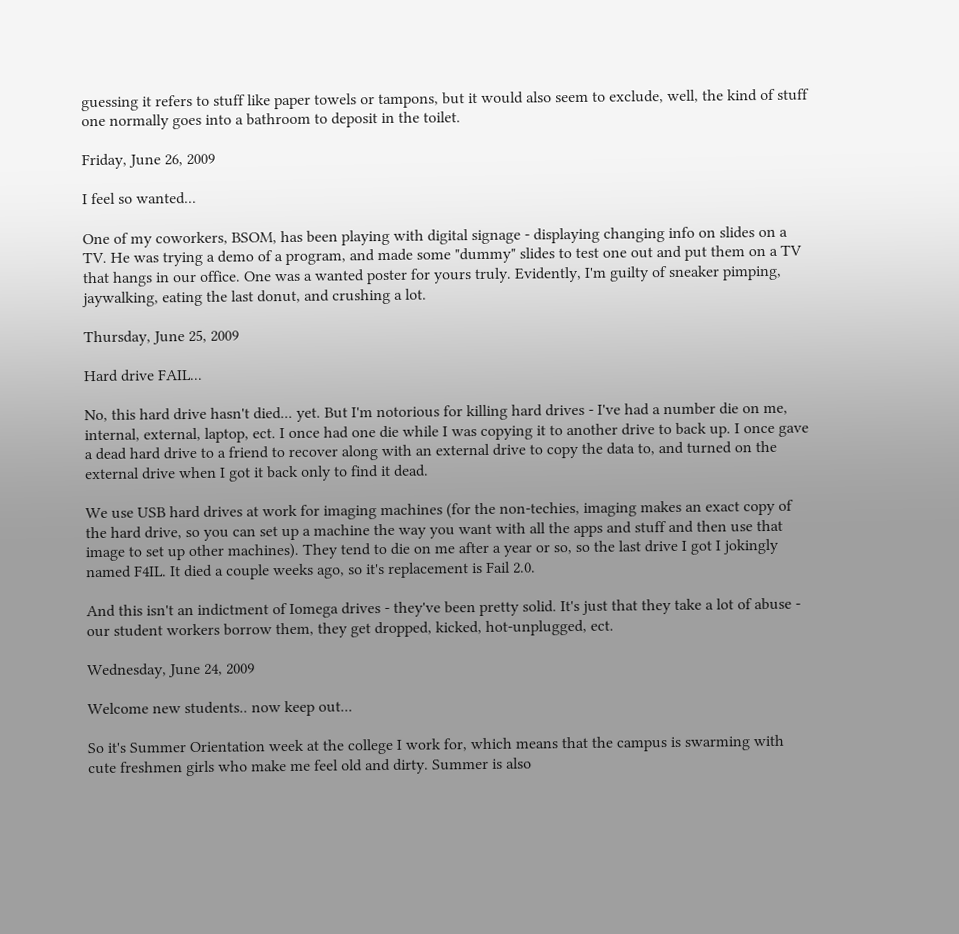guessing it refers to stuff like paper towels or tampons, but it would also seem to exclude, well, the kind of stuff one normally goes into a bathroom to deposit in the toilet.

Friday, June 26, 2009

I feel so wanted...

One of my coworkers, BSOM, has been playing with digital signage - displaying changing info on slides on a TV. He was trying a demo of a program, and made some "dummy" slides to test one out and put them on a TV that hangs in our office. One was a wanted poster for yours truly. Evidently, I'm guilty of sneaker pimping, jaywalking, eating the last donut, and crushing a lot.

Thursday, June 25, 2009

Hard drive FAIL...

No, this hard drive hasn't died... yet. But I'm notorious for killing hard drives - I've had a number die on me, internal, external, laptop, ect. I once had one die while I was copying it to another drive to back up. I once gave a dead hard drive to a friend to recover along with an external drive to copy the data to, and turned on the external drive when I got it back only to find it dead.

We use USB hard drives at work for imaging machines (for the non-techies, imaging makes an exact copy of the hard drive, so you can set up a machine the way you want with all the apps and stuff and then use that image to set up other machines). They tend to die on me after a year or so, so the last drive I got I jokingly named F4IL. It died a couple weeks ago, so it's replacement is Fail 2.0.

And this isn't an indictment of Iomega drives - they've been pretty solid. It's just that they take a lot of abuse - our student workers borrow them, they get dropped, kicked, hot-unplugged, ect.

Wednesday, June 24, 2009

Welcome new students.. now keep out...

So it's Summer Orientation week at the college I work for, which means that the campus is swarming with cute freshmen girls who make me feel old and dirty. Summer is also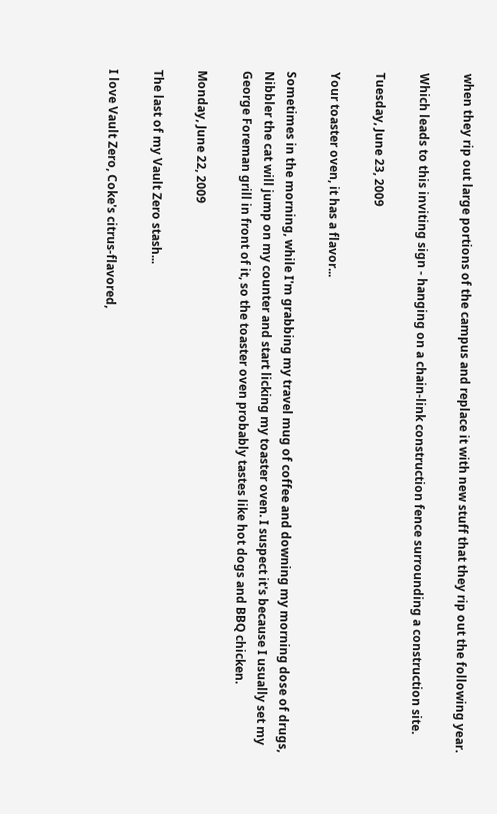when they rip out large portions of the campus and replace it with new stuff that they rip out the following year.

Which leads to this inviting sign - hanging on a chain-link construction fence surrounding a construction site.

Tuesday, June 23, 2009

Your toaster oven, it has a flavor...

Sometimes in the morning, while I'm grabbing my travel mug of coffee and downing my morning dose of drugs, Nibbler the cat will jump on my counter and start licking my toaster oven. I suspect it's because I usually set my George Foreman grill in front of it, so the toaster oven probably tastes like hot dogs and BBQ chicken.

Monday, June 22, 2009

The last of my Vault Zero stash...

I love Vault Zero, Coke's citrus-flavored,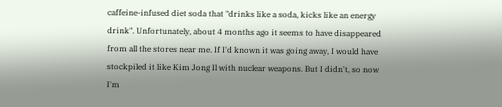caffeine-infused diet soda that "drinks like a soda, kicks like an energy drink". Unfortunately, about 4 months ago it seems to have disappeared from all the stores near me. If I'd known it was going away, I would have stockpiled it like Kim Jong Il with nuclear weapons. But I didn't, so now I'm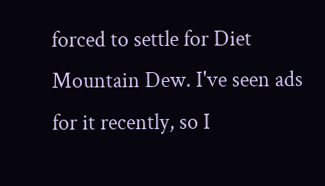forced to settle for Diet Mountain Dew. I've seen ads for it recently, so I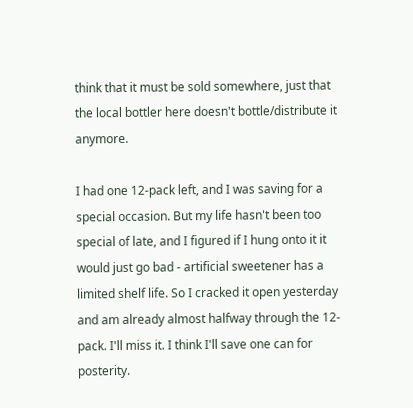think that it must be sold somewhere, just that the local bottler here doesn't bottle/distribute it anymore.

I had one 12-pack left, and I was saving for a special occasion. But my life hasn't been too special of late, and I figured if I hung onto it it would just go bad - artificial sweetener has a limited shelf life. So I cracked it open yesterday and am already almost halfway through the 12-pack. I'll miss it. I think I'll save one can for posterity.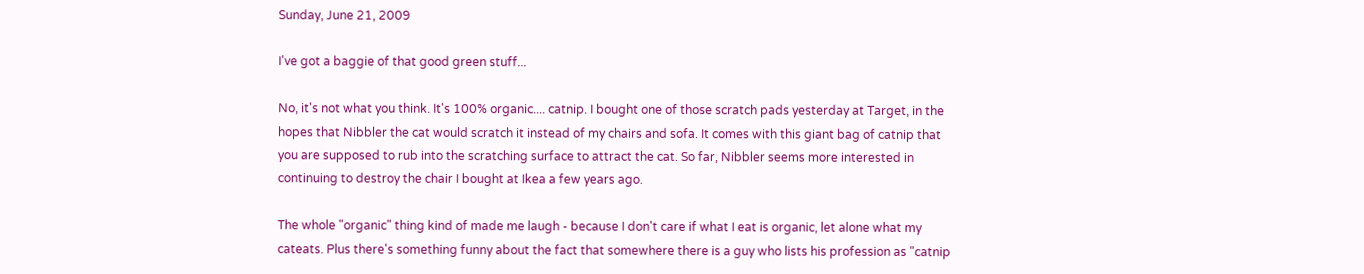Sunday, June 21, 2009

I've got a baggie of that good green stuff...

No, it's not what you think. It's 100% organic.... catnip. I bought one of those scratch pads yesterday at Target, in the hopes that Nibbler the cat would scratch it instead of my chairs and sofa. It comes with this giant bag of catnip that you are supposed to rub into the scratching surface to attract the cat. So far, Nibbler seems more interested in continuing to destroy the chair I bought at Ikea a few years ago.

The whole "organic" thing kind of made me laugh - because I don't care if what I eat is organic, let alone what my cateats. Plus there's something funny about the fact that somewhere there is a guy who lists his profession as "catnip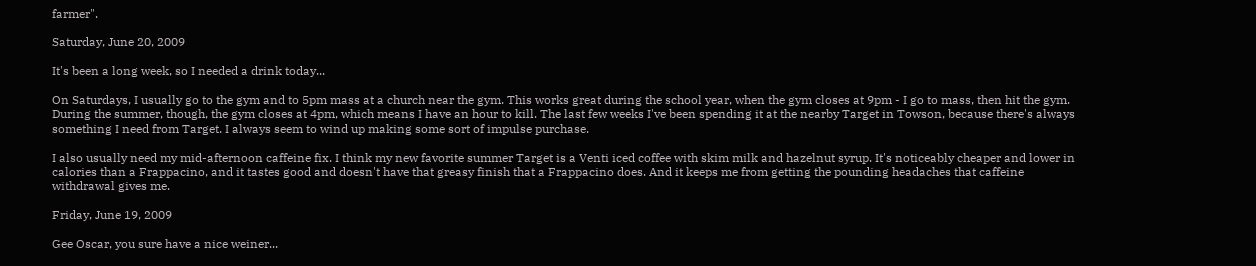farmer".

Saturday, June 20, 2009

It's been a long week, so I needed a drink today...

On Saturdays, I usually go to the gym and to 5pm mass at a church near the gym. This works great during the school year, when the gym closes at 9pm - I go to mass, then hit the gym. During the summer, though, the gym closes at 4pm, which means I have an hour to kill. The last few weeks I've been spending it at the nearby Target in Towson, because there's always something I need from Target. I always seem to wind up making some sort of impulse purchase.

I also usually need my mid-afternoon caffeine fix. I think my new favorite summer Target is a Venti iced coffee with skim milk and hazelnut syrup. It's noticeably cheaper and lower in calories than a Frappacino, and it tastes good and doesn't have that greasy finish that a Frappacino does. And it keeps me from getting the pounding headaches that caffeine withdrawal gives me.

Friday, June 19, 2009

Gee Oscar, you sure have a nice weiner...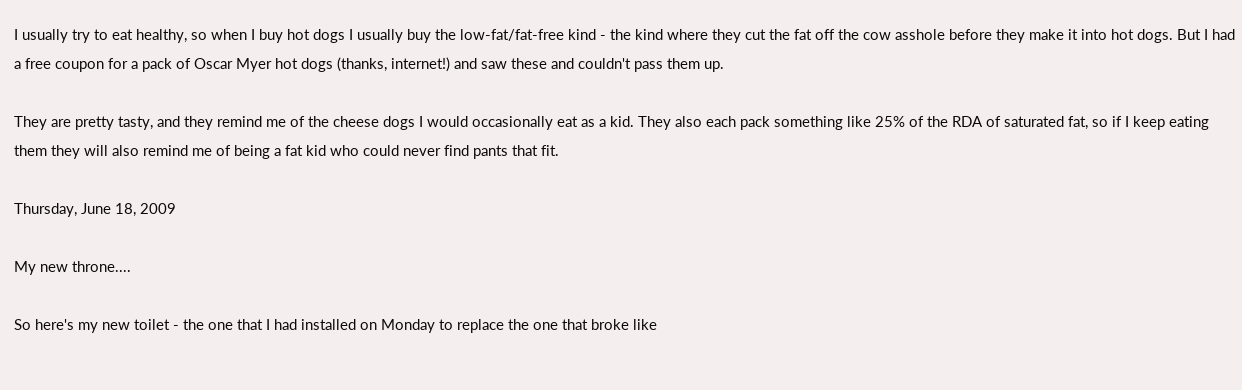I usually try to eat healthy, so when I buy hot dogs I usually buy the low-fat/fat-free kind - the kind where they cut the fat off the cow asshole before they make it into hot dogs. But I had a free coupon for a pack of Oscar Myer hot dogs (thanks, internet!) and saw these and couldn't pass them up.

They are pretty tasty, and they remind me of the cheese dogs I would occasionally eat as a kid. They also each pack something like 25% of the RDA of saturated fat, so if I keep eating them they will also remind me of being a fat kid who could never find pants that fit.

Thursday, June 18, 2009

My new throne....

So here's my new toilet - the one that I had installed on Monday to replace the one that broke like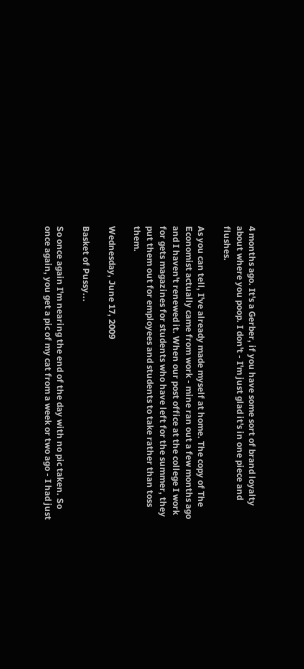4 months ago. It's a Gerber, if you have some sort of brand loyalty about where you poop. I don't - I'm just glad it's in one piece and flushes.

As you can tell, I've already made myself at home. The copy of The Economist actually came from work - mine ran out a few months ago and I haven't renewed it. When our post office at the college I work for gets magazines for students who have left for the summer, they put them out for employees and students to take rather than toss them.

Wednesday, June 17, 2009

Basket of Pussy...

So once again I'm nearing the end of the day with no pic taken. So once again, you get a pic of my cat from a week or two ago - I had just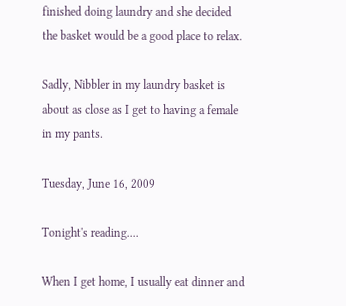finished doing laundry and she decided the basket would be a good place to relax.

Sadly, Nibbler in my laundry basket is about as close as I get to having a female in my pants.

Tuesday, June 16, 2009

Tonight's reading....

When I get home, I usually eat dinner and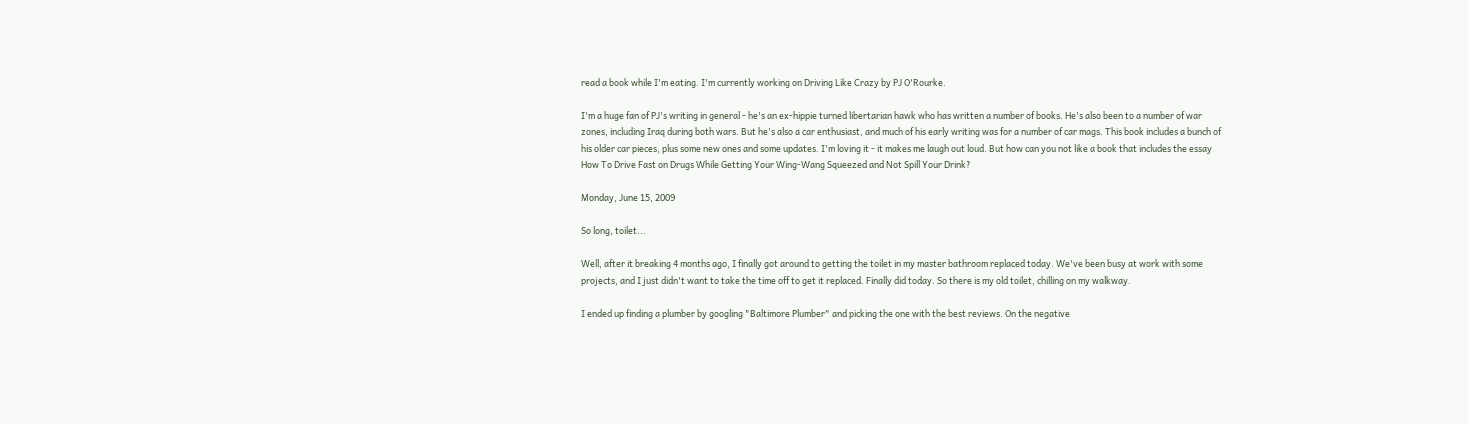read a book while I'm eating. I'm currently working on Driving Like Crazy by PJ O'Rourke.

I'm a huge fan of PJ's writing in general - he's an ex-hippie turned libertarian hawk who has written a number of books. He's also been to a number of war zones, including Iraq during both wars. But he's also a car enthusiast, and much of his early writing was for a number of car mags. This book includes a bunch of his older car pieces, plus some new ones and some updates. I'm loving it - it makes me laugh out loud. But how can you not like a book that includes the essay How To Drive Fast on Drugs While Getting Your Wing-Wang Squeezed and Not Spill Your Drink?

Monday, June 15, 2009

So long, toilet...

Well, after it breaking 4 months ago, I finally got around to getting the toilet in my master bathroom replaced today. We've been busy at work with some projects, and I just didn't want to take the time off to get it replaced. Finally did today. So there is my old toilet, chilling on my walkway.

I ended up finding a plumber by googling "Baltimore Plumber" and picking the one with the best reviews. On the negative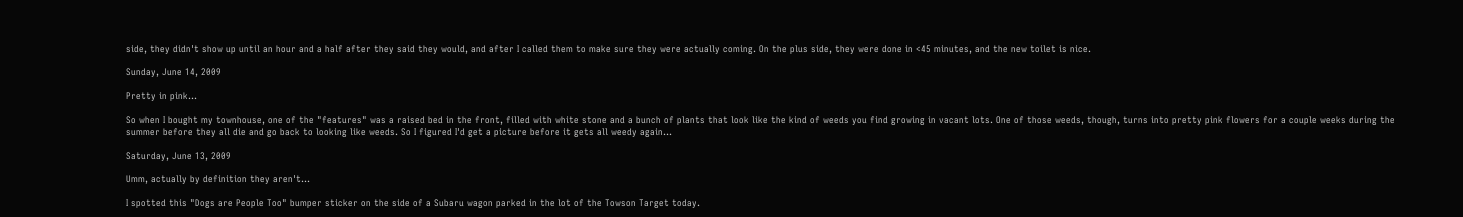side, they didn't show up until an hour and a half after they said they would, and after I called them to make sure they were actually coming. On the plus side, they were done in <45 minutes, and the new toilet is nice.

Sunday, June 14, 2009

Pretty in pink...

So when I bought my townhouse, one of the "features" was a raised bed in the front, filled with white stone and a bunch of plants that look like the kind of weeds you find growing in vacant lots. One of those weeds, though, turns into pretty pink flowers for a couple weeks during the summer before they all die and go back to looking like weeds. So I figured I'd get a picture before it gets all weedy again...

Saturday, June 13, 2009

Umm, actually by definition they aren't...

I spotted this "Dogs are People Too" bumper sticker on the side of a Subaru wagon parked in the lot of the Towson Target today.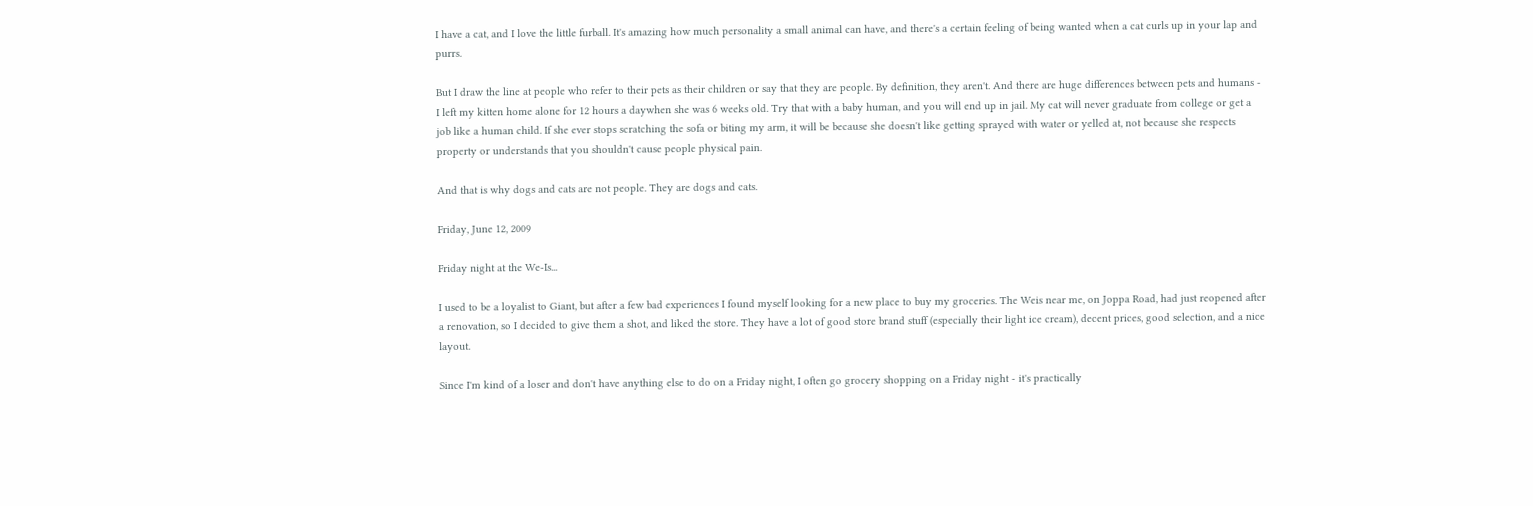I have a cat, and I love the little furball. It's amazing how much personality a small animal can have, and there's a certain feeling of being wanted when a cat curls up in your lap and purrs.

But I draw the line at people who refer to their pets as their children or say that they are people. By definition, they aren't. And there are huge differences between pets and humans - I left my kitten home alone for 12 hours a daywhen she was 6 weeks old. Try that with a baby human, and you will end up in jail. My cat will never graduate from college or get a job like a human child. If she ever stops scratching the sofa or biting my arm, it will be because she doesn't like getting sprayed with water or yelled at, not because she respects property or understands that you shouldn't cause people physical pain.

And that is why dogs and cats are not people. They are dogs and cats.

Friday, June 12, 2009

Friday night at the We-Is...

I used to be a loyalist to Giant, but after a few bad experiences I found myself looking for a new place to buy my groceries. The Weis near me, on Joppa Road, had just reopened after a renovation, so I decided to give them a shot, and liked the store. They have a lot of good store brand stuff (especially their light ice cream), decent prices, good selection, and a nice layout.

Since I'm kind of a loser and don't have anything else to do on a Friday night, I often go grocery shopping on a Friday night - it's practically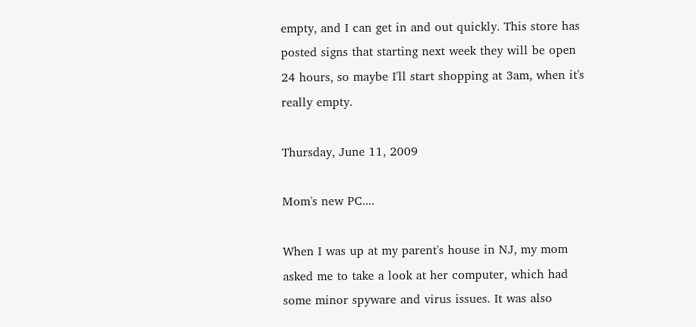empty, and I can get in and out quickly. This store has posted signs that starting next week they will be open 24 hours, so maybe I'll start shopping at 3am, when it's really empty.

Thursday, June 11, 2009

Mom's new PC....

When I was up at my parent's house in NJ, my mom asked me to take a look at her computer, which had some minor spyware and virus issues. It was also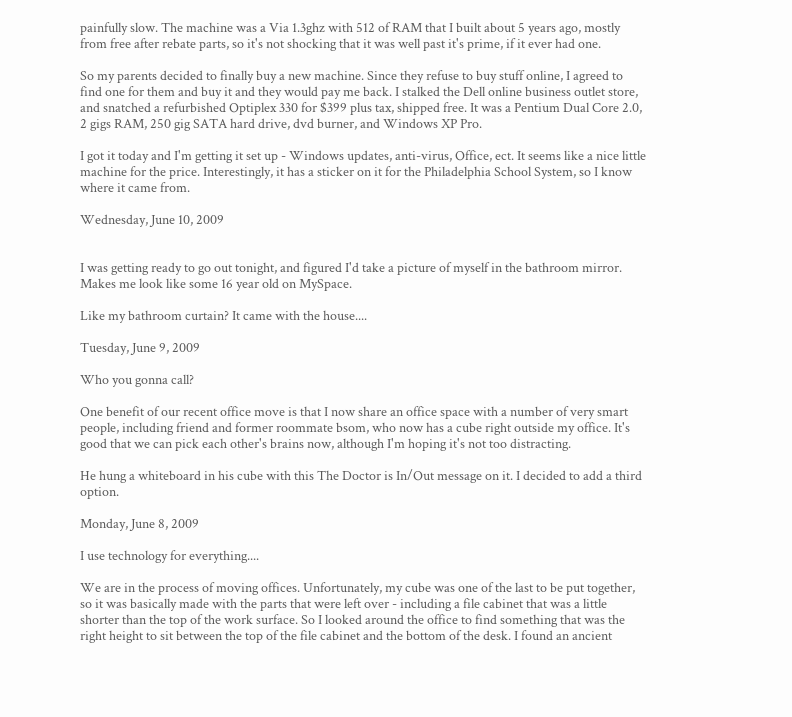painfully slow. The machine was a Via 1.3ghz with 512 of RAM that I built about 5 years ago, mostly from free after rebate parts, so it's not shocking that it was well past it's prime, if it ever had one.

So my parents decided to finally buy a new machine. Since they refuse to buy stuff online, I agreed to find one for them and buy it and they would pay me back. I stalked the Dell online business outlet store, and snatched a refurbished Optiplex 330 for $399 plus tax, shipped free. It was a Pentium Dual Core 2.0, 2 gigs RAM, 250 gig SATA hard drive, dvd burner, and Windows XP Pro.

I got it today and I'm getting it set up - Windows updates, anti-virus, Office, ect. It seems like a nice little machine for the price. Interestingly, it has a sticker on it for the Philadelphia School System, so I know where it came from.

Wednesday, June 10, 2009


I was getting ready to go out tonight, and figured I'd take a picture of myself in the bathroom mirror. Makes me look like some 16 year old on MySpace.

Like my bathroom curtain? It came with the house....

Tuesday, June 9, 2009

Who you gonna call?

One benefit of our recent office move is that I now share an office space with a number of very smart people, including friend and former roommate bsom, who now has a cube right outside my office. It's good that we can pick each other's brains now, although I'm hoping it's not too distracting.

He hung a whiteboard in his cube with this The Doctor is In/Out message on it. I decided to add a third option.

Monday, June 8, 2009

I use technology for everything....

We are in the process of moving offices. Unfortunately, my cube was one of the last to be put together, so it was basically made with the parts that were left over - including a file cabinet that was a little shorter than the top of the work surface. So I looked around the office to find something that was the right height to sit between the top of the file cabinet and the bottom of the desk. I found an ancient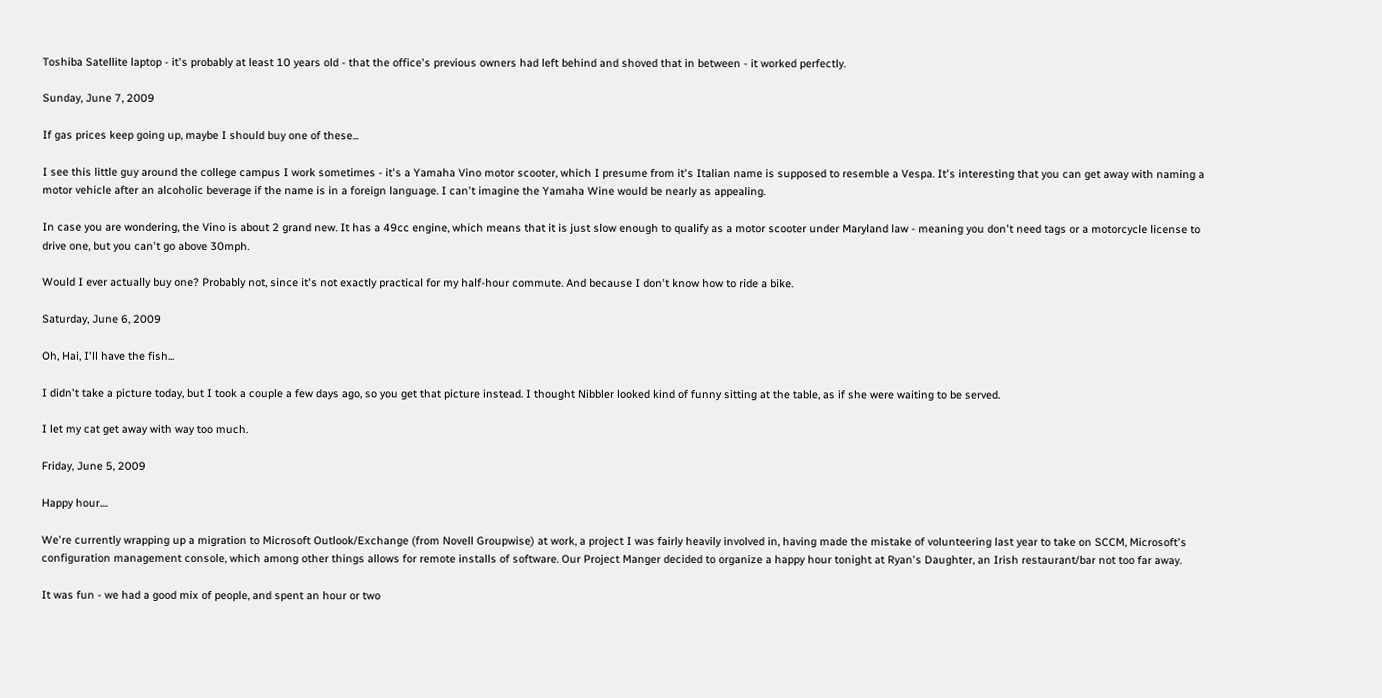Toshiba Satellite laptop - it's probably at least 10 years old - that the office's previous owners had left behind and shoved that in between - it worked perfectly.

Sunday, June 7, 2009

If gas prices keep going up, maybe I should buy one of these...

I see this little guy around the college campus I work sometimes - it's a Yamaha Vino motor scooter, which I presume from it's Italian name is supposed to resemble a Vespa. It's interesting that you can get away with naming a motor vehicle after an alcoholic beverage if the name is in a foreign language. I can't imagine the Yamaha Wine would be nearly as appealing.

In case you are wondering, the Vino is about 2 grand new. It has a 49cc engine, which means that it is just slow enough to qualify as a motor scooter under Maryland law - meaning you don't need tags or a motorcycle license to drive one, but you can't go above 30mph.

Would I ever actually buy one? Probably not, since it's not exactly practical for my half-hour commute. And because I don't know how to ride a bike.

Saturday, June 6, 2009

Oh, Hai, I'll have the fish...

I didn't take a picture today, but I took a couple a few days ago, so you get that picture instead. I thought Nibbler looked kind of funny sitting at the table, as if she were waiting to be served.

I let my cat get away with way too much.

Friday, June 5, 2009

Happy hour....

We're currently wrapping up a migration to Microsoft Outlook/Exchange (from Novell Groupwise) at work, a project I was fairly heavily involved in, having made the mistake of volunteering last year to take on SCCM, Microsoft's configuration management console, which among other things allows for remote installs of software. Our Project Manger decided to organize a happy hour tonight at Ryan's Daughter, an Irish restaurant/bar not too far away.

It was fun - we had a good mix of people, and spent an hour or two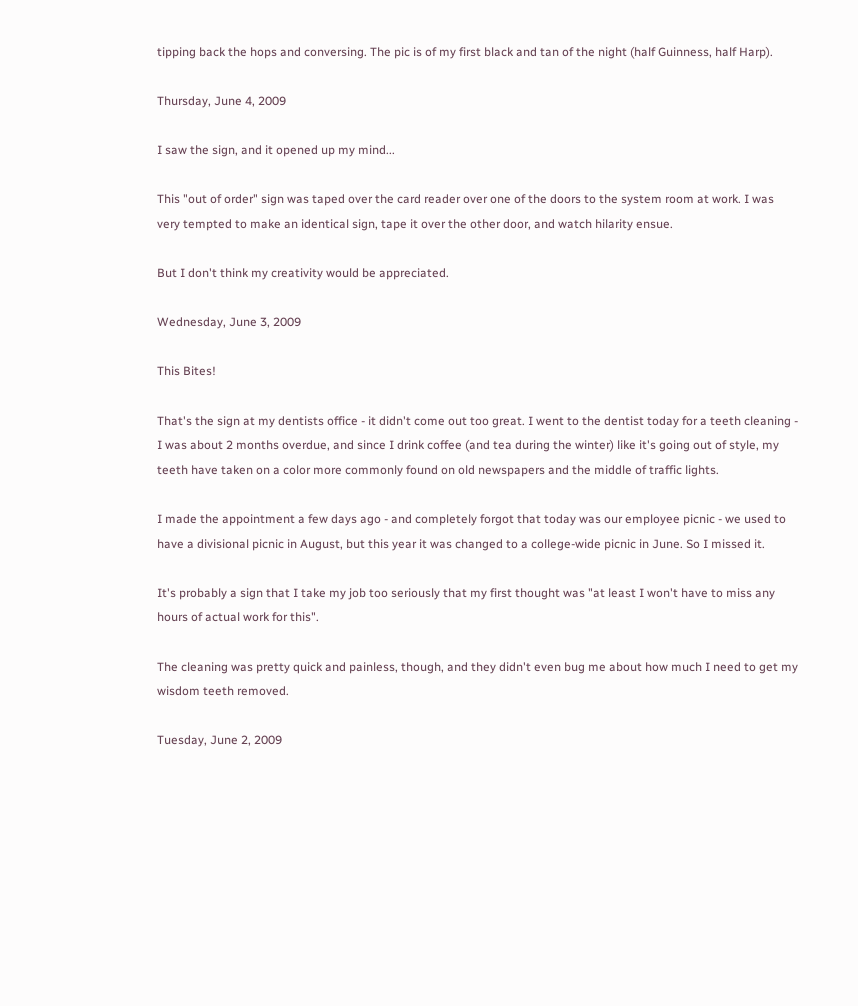tipping back the hops and conversing. The pic is of my first black and tan of the night (half Guinness, half Harp).

Thursday, June 4, 2009

I saw the sign, and it opened up my mind...

This "out of order" sign was taped over the card reader over one of the doors to the system room at work. I was very tempted to make an identical sign, tape it over the other door, and watch hilarity ensue.

But I don't think my creativity would be appreciated.

Wednesday, June 3, 2009

This Bites!

That's the sign at my dentists office - it didn't come out too great. I went to the dentist today for a teeth cleaning - I was about 2 months overdue, and since I drink coffee (and tea during the winter) like it's going out of style, my teeth have taken on a color more commonly found on old newspapers and the middle of traffic lights.

I made the appointment a few days ago - and completely forgot that today was our employee picnic - we used to have a divisional picnic in August, but this year it was changed to a college-wide picnic in June. So I missed it.

It's probably a sign that I take my job too seriously that my first thought was "at least I won't have to miss any hours of actual work for this".

The cleaning was pretty quick and painless, though, and they didn't even bug me about how much I need to get my wisdom teeth removed.

Tuesday, June 2, 2009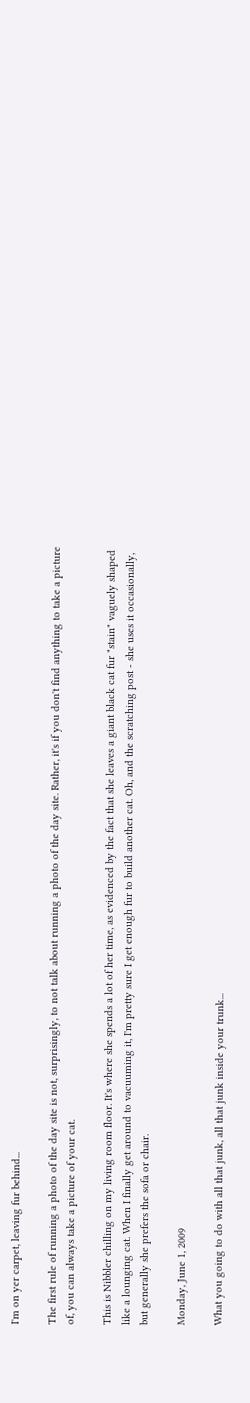I'm on yer carpet, leaving fur behind...

The first rule of running a photo of the day site is not, surprisingly, to not talk about running a photo of the day site. Rather, it's if you don't find anything to take a picture of, you can always take a picture of your cat.

This is Nibbler chilling on my living room floor. It's where she spends a lot of her time, as evidenced by the fact that she leaves a giant black cat fur "stain" vaguely shaped like a lounging cat. When I finally get around to vacuuming it, I'm pretty sure I get enough fur to build another cat. Oh, and the scratching post - she uses it occasionally, but generally she prefers the sofa or chair.

Monday, June 1, 2009

What you going to do with all that junk, all that junk inside your trunk...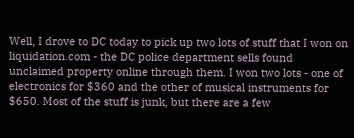Well, I drove to DC today to pick up two lots of stuff that I won on liquidation.com - the DC police department sells found unclaimed property online through them. I won two lots - one of electronics for $360 and the other of musical instruments for $650. Most of the stuff is junk, but there are a few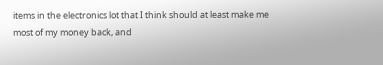items in the electronics lot that I think should at least make me most of my money back, and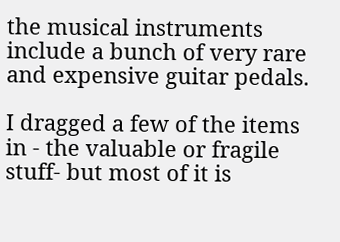the musical instruments include a bunch of very rare and expensive guitar pedals.

I dragged a few of the items in - the valuable or fragile stuff- but most of it is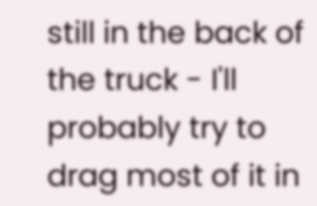still in the back of the truck - I'll probably try to drag most of it in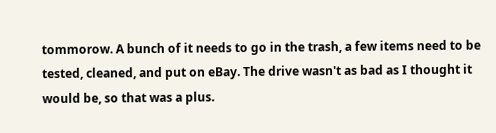tommorow. A bunch of it needs to go in the trash, a few items need to be tested, cleaned, and put on eBay. The drive wasn't as bad as I thought it would be, so that was a plus.